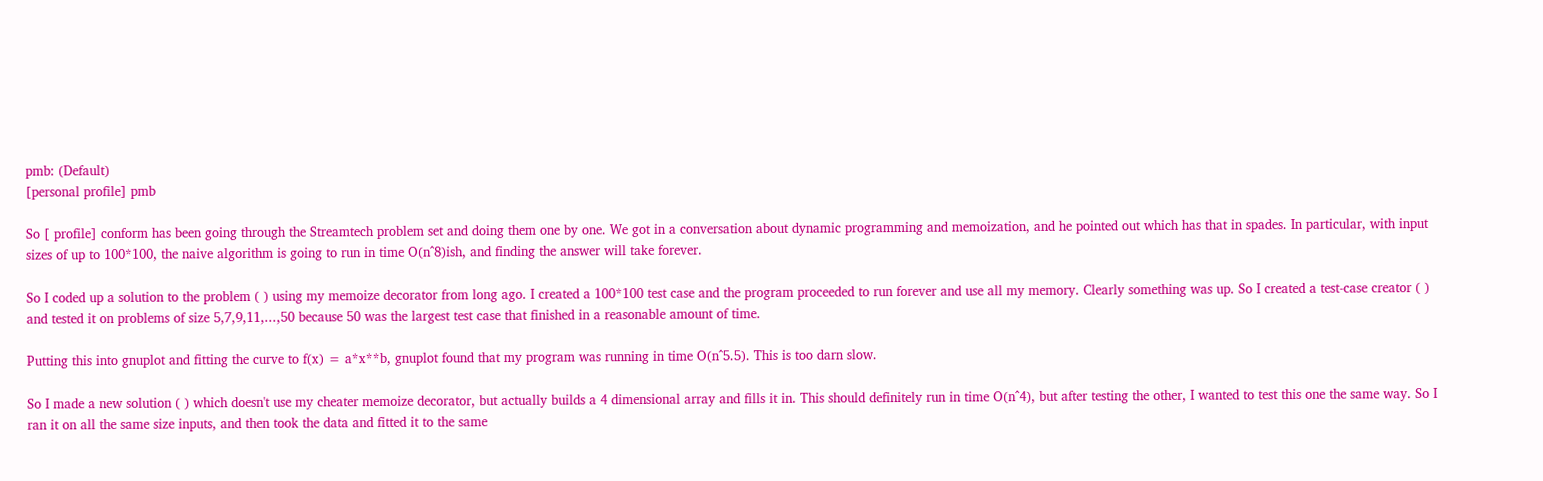pmb: (Default)
[personal profile] pmb

So [ profile] conform has been going through the Streamtech problem set and doing them one by one. We got in a conversation about dynamic programming and memoization, and he pointed out which has that in spades. In particular, with input sizes of up to 100*100, the naive algorithm is going to run in time O(n^8)ish, and finding the answer will take forever.

So I coded up a solution to the problem ( ) using my memoize decorator from long ago. I created a 100*100 test case and the program proceeded to run forever and use all my memory. Clearly something was up. So I created a test-case creator ( ) and tested it on problems of size 5,7,9,11,...,50 because 50 was the largest test case that finished in a reasonable amount of time.

Putting this into gnuplot and fitting the curve to f(x) = a*x**b, gnuplot found that my program was running in time O(n^5.5). This is too darn slow.

So I made a new solution ( ) which doesn't use my cheater memoize decorator, but actually builds a 4 dimensional array and fills it in. This should definitely run in time O(n^4), but after testing the other, I wanted to test this one the same way. So I ran it on all the same size inputs, and then took the data and fitted it to the same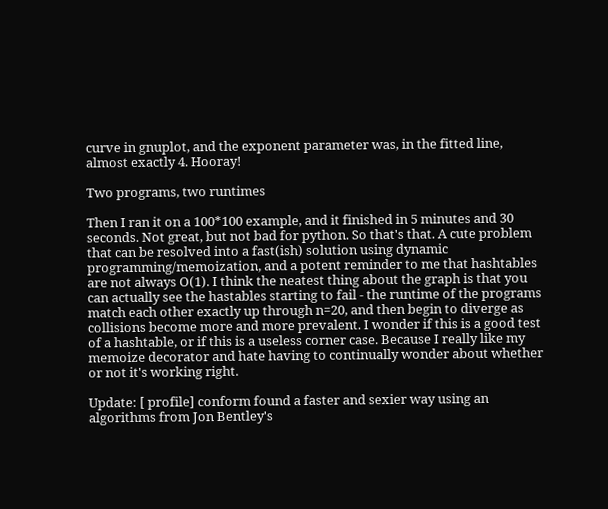curve in gnuplot, and the exponent parameter was, in the fitted line, almost exactly 4. Hooray!

Two programs, two runtimes

Then I ran it on a 100*100 example, and it finished in 5 minutes and 30 seconds. Not great, but not bad for python. So that's that. A cute problem that can be resolved into a fast(ish) solution using dynamic programming/memoization, and a potent reminder to me that hashtables are not always O(1). I think the neatest thing about the graph is that you can actually see the hastables starting to fail - the runtime of the programs match each other exactly up through n=20, and then begin to diverge as collisions become more and more prevalent. I wonder if this is a good test of a hashtable, or if this is a useless corner case. Because I really like my memoize decorator and hate having to continually wonder about whether or not it's working right.

Update: [ profile] conform found a faster and sexier way using an algorithms from Jon Bentley's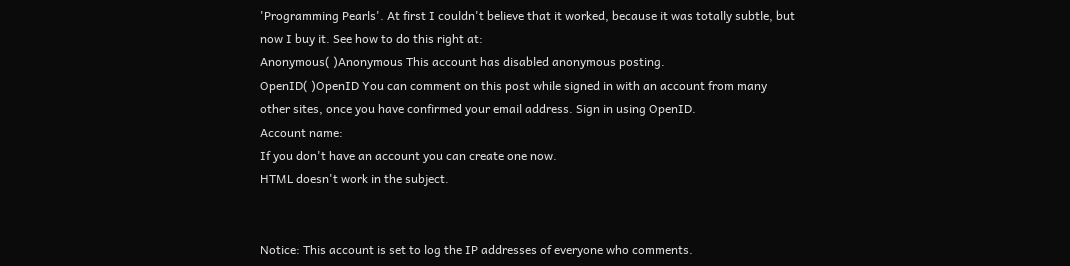'Programming Pearls'. At first I couldn't believe that it worked, because it was totally subtle, but now I buy it. See how to do this right at:
Anonymous( )Anonymous This account has disabled anonymous posting.
OpenID( )OpenID You can comment on this post while signed in with an account from many other sites, once you have confirmed your email address. Sign in using OpenID.
Account name:
If you don't have an account you can create one now.
HTML doesn't work in the subject.


Notice: This account is set to log the IP addresses of everyone who comments.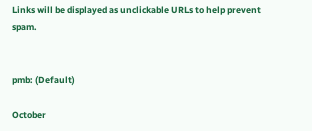Links will be displayed as unclickable URLs to help prevent spam.


pmb: (Default)

October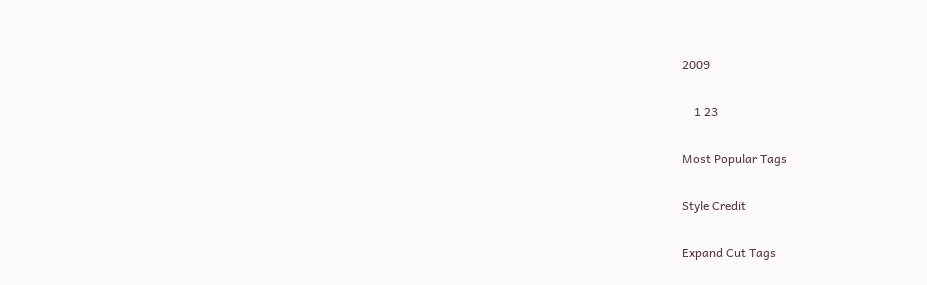2009

    1 23

Most Popular Tags

Style Credit

Expand Cut Tags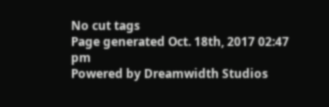No cut tags
Page generated Oct. 18th, 2017 02:47 pm
Powered by Dreamwidth Studios